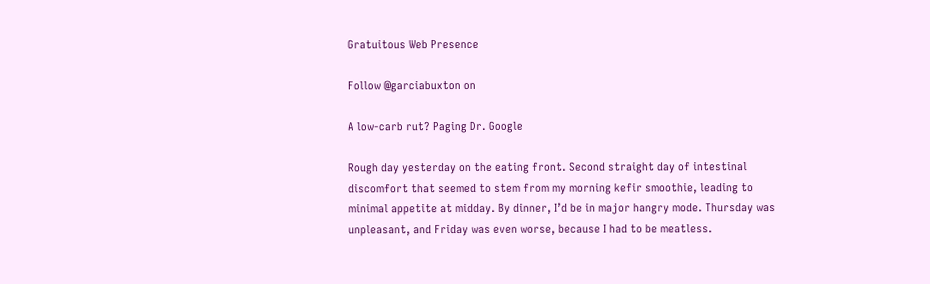Gratuitous Web Presence

Follow @garciabuxton on

A low-carb rut? Paging Dr. Google

Rough day yesterday on the eating front. Second straight day of intestinal discomfort that seemed to stem from my morning kefir smoothie, leading to minimal appetite at midday. By dinner, I’d be in major hangry mode. Thursday was unpleasant, and Friday was even worse, because I had to be meatless.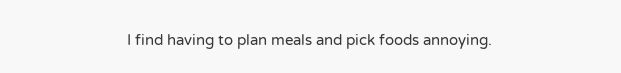I find having to plan meals and pick foods annoying.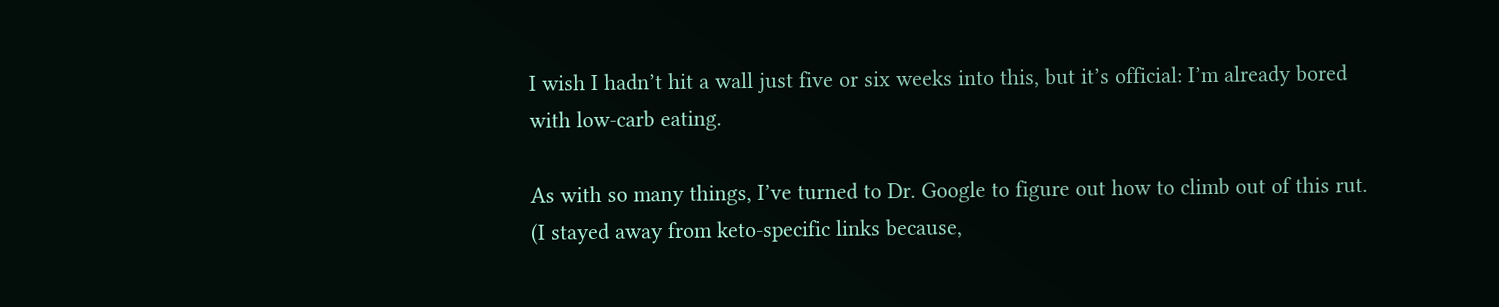I wish I hadn’t hit a wall just five or six weeks into this, but it’s official: I’m already bored with low-carb eating.

As with so many things, I’ve turned to Dr. Google to figure out how to climb out of this rut. (I stayed away from keto-specific links because,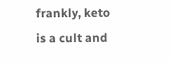frankly, keto is a cult and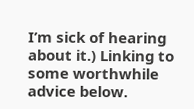I’m sick of hearing about it.) Linking to some worthwhile advice below.